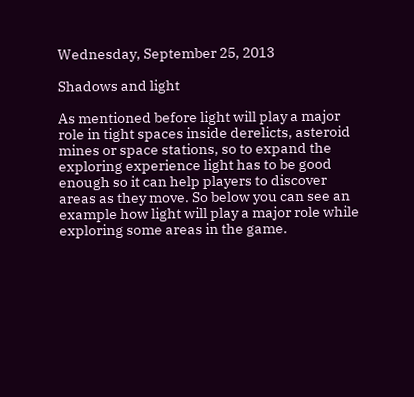Wednesday, September 25, 2013

Shadows and light

As mentioned before light will play a major role in tight spaces inside derelicts, asteroid mines or space stations, so to expand the exploring experience light has to be good enough so it can help players to discover areas as they move. So below you can see an example how light will play a major role while exploring some areas in the game.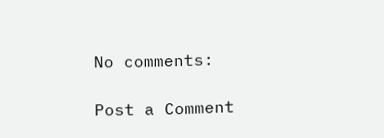No comments:

Post a Comment